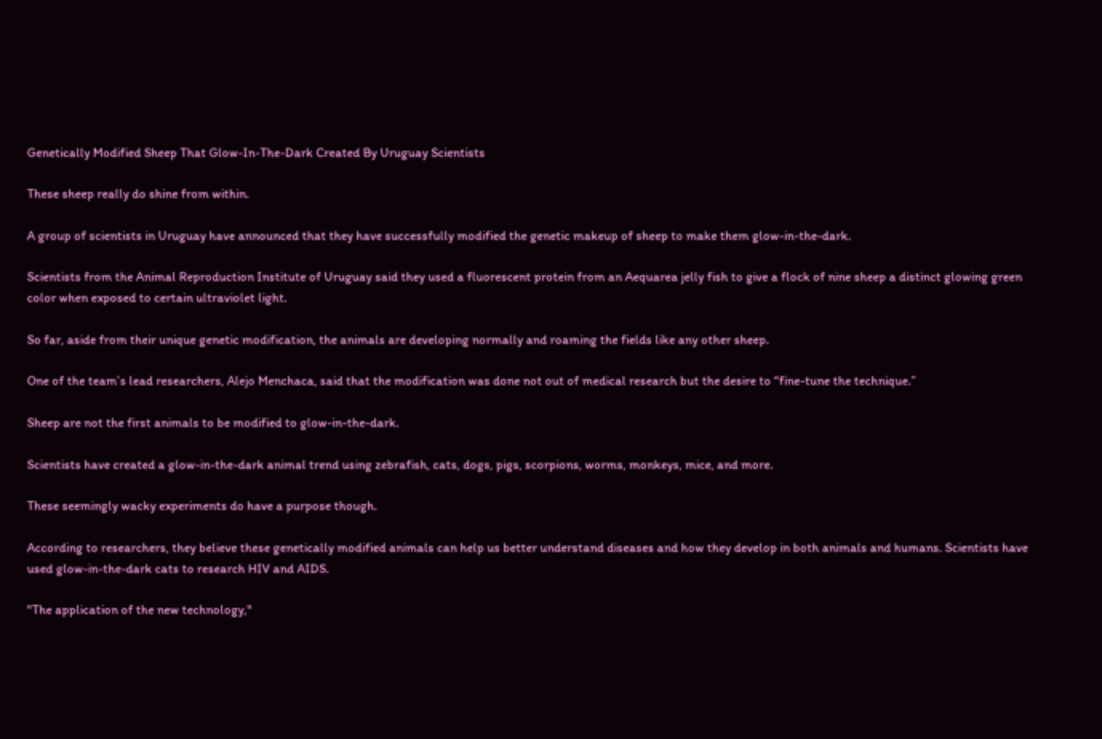Genetically Modified Sheep That Glow-In-The-Dark Created By Uruguay Scientists

These sheep really do shine from within.

A group of scientists in Uruguay have announced that they have successfully modified the genetic makeup of sheep to make them glow-in-the-dark.

Scientists from the Animal Reproduction Institute of Uruguay said they used a fluorescent protein from an Aequarea jelly fish to give a flock of nine sheep a distinct glowing green color when exposed to certain ultraviolet light.

So far, aside from their unique genetic modification, the animals are developing normally and roaming the fields like any other sheep.

One of the team’s lead researchers, Alejo Menchaca, said that the modification was done not out of medical research but the desire to “fine-tune the technique.”

Sheep are not the first animals to be modified to glow-in-the-dark.

Scientists have created a glow-in-the-dark animal trend using zebrafish, cats, dogs, pigs, scorpions, worms, monkeys, mice, and more.

These seemingly wacky experiments do have a purpose though.

According to researchers, they believe these genetically modified animals can help us better understand diseases and how they develop in both animals and humans. Scientists have used glow-in-the-dark cats to research HIV and AIDS.

"The application of the new technology,"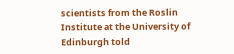scientists from the Roslin Institute at the University of Edinburgh told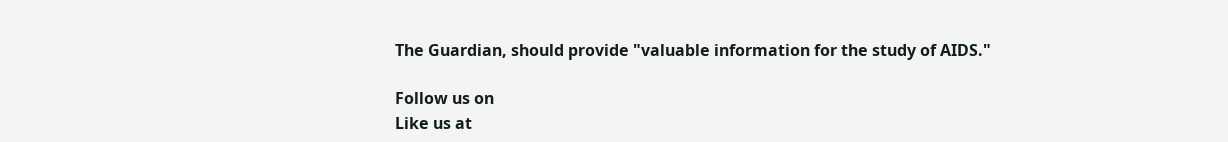The Guardian, should provide "valuable information for the study of AIDS."

Follow us on
Like us at